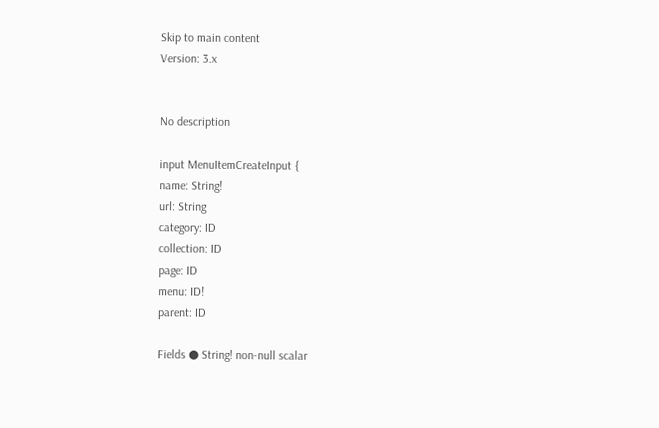Skip to main content
Version: 3.x


No description

input MenuItemCreateInput {
name: String!
url: String
category: ID
collection: ID
page: ID
menu: ID!
parent: ID

Fields ● String! non-null scalar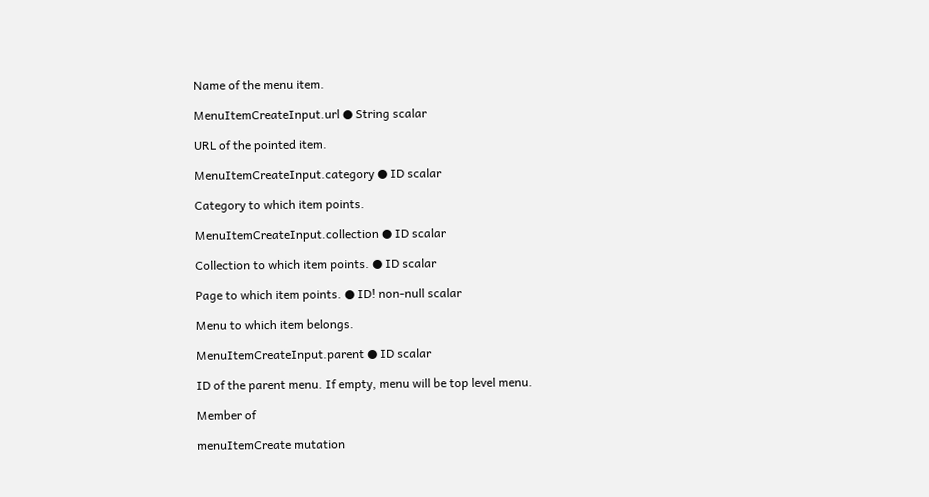Name of the menu item.

MenuItemCreateInput.url ● String scalar

URL of the pointed item.

MenuItemCreateInput.category ● ID scalar

Category to which item points.

MenuItemCreateInput.collection ● ID scalar

Collection to which item points. ● ID scalar

Page to which item points. ● ID! non-null scalar

Menu to which item belongs.

MenuItemCreateInput.parent ● ID scalar

ID of the parent menu. If empty, menu will be top level menu.

Member of

menuItemCreate mutation